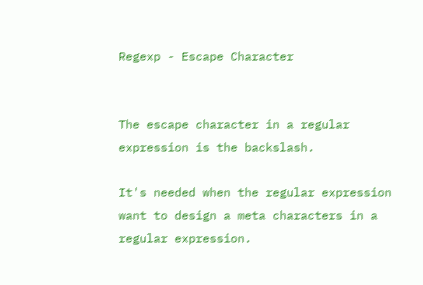Regexp - Escape Character


The escape character in a regular expression is the backslash.

It's needed when the regular expression want to design a meta characters in a regular expression.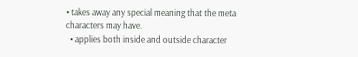• takes away any special meaning that the meta characters may have.
  • applies both inside and outside character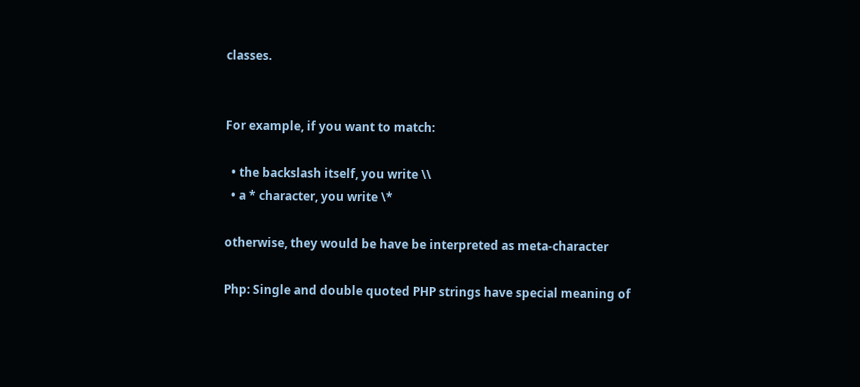classes.


For example, if you want to match:

  • the backslash itself, you write \\
  • a * character, you write \*

otherwise, they would be have be interpreted as meta-character

Php: Single and double quoted PHP strings have special meaning of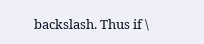backslash. Thus if \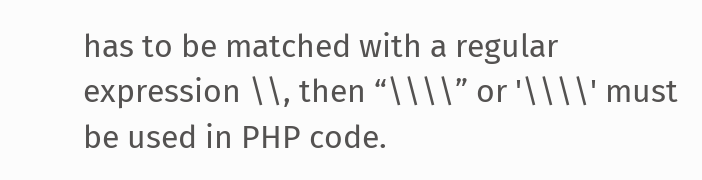has to be matched with a regular expression \\, then “\\\\” or '\\\\' must be used in PHP code.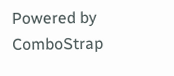Powered by ComboStrap